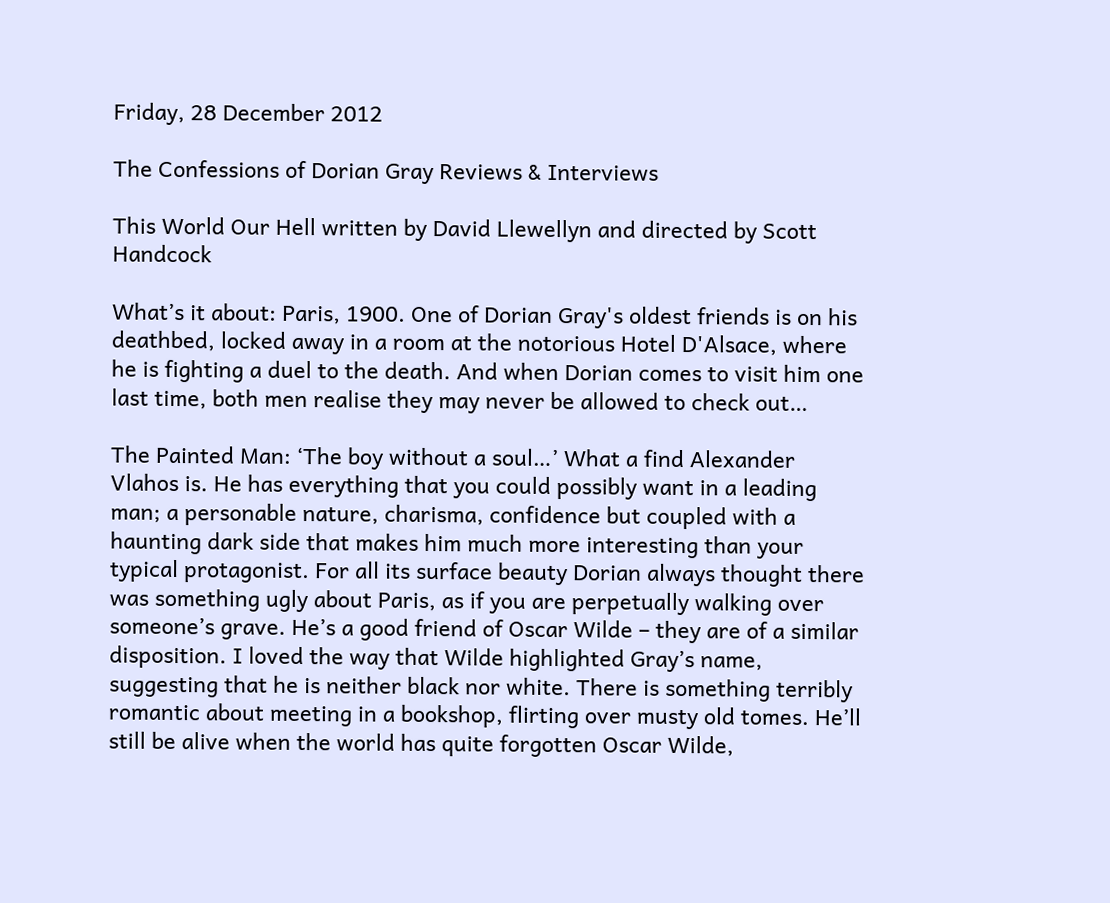Friday, 28 December 2012

The Confessions of Dorian Gray Reviews & Interviews

This World Our Hell written by David Llewellyn and directed by Scott Handcock

What’s it about: Paris, 1900. One of Dorian Gray's oldest friends is on his deathbed, locked away in a room at the notorious Hotel D'Alsace, where he is fighting a duel to the death. And when Dorian comes to visit him one last time, both men realise they may never be allowed to check out…

The Painted Man: ‘The boy without a soul…’ What a find Alexander Vlahos is. He has everything that you could possibly want in a leading man; a personable nature, charisma, confidence but coupled with a haunting dark side that makes him much more interesting than your typical protagonist. For all its surface beauty Dorian always thought there was something ugly about Paris, as if you are perpetually walking over someone’s grave. He’s a good friend of Oscar Wilde – they are of a similar disposition. I loved the way that Wilde highlighted Gray’s name, suggesting that he is neither black nor white. There is something terribly romantic about meeting in a bookshop, flirting over musty old tomes. He’ll still be alive when the world has quite forgotten Oscar Wilde,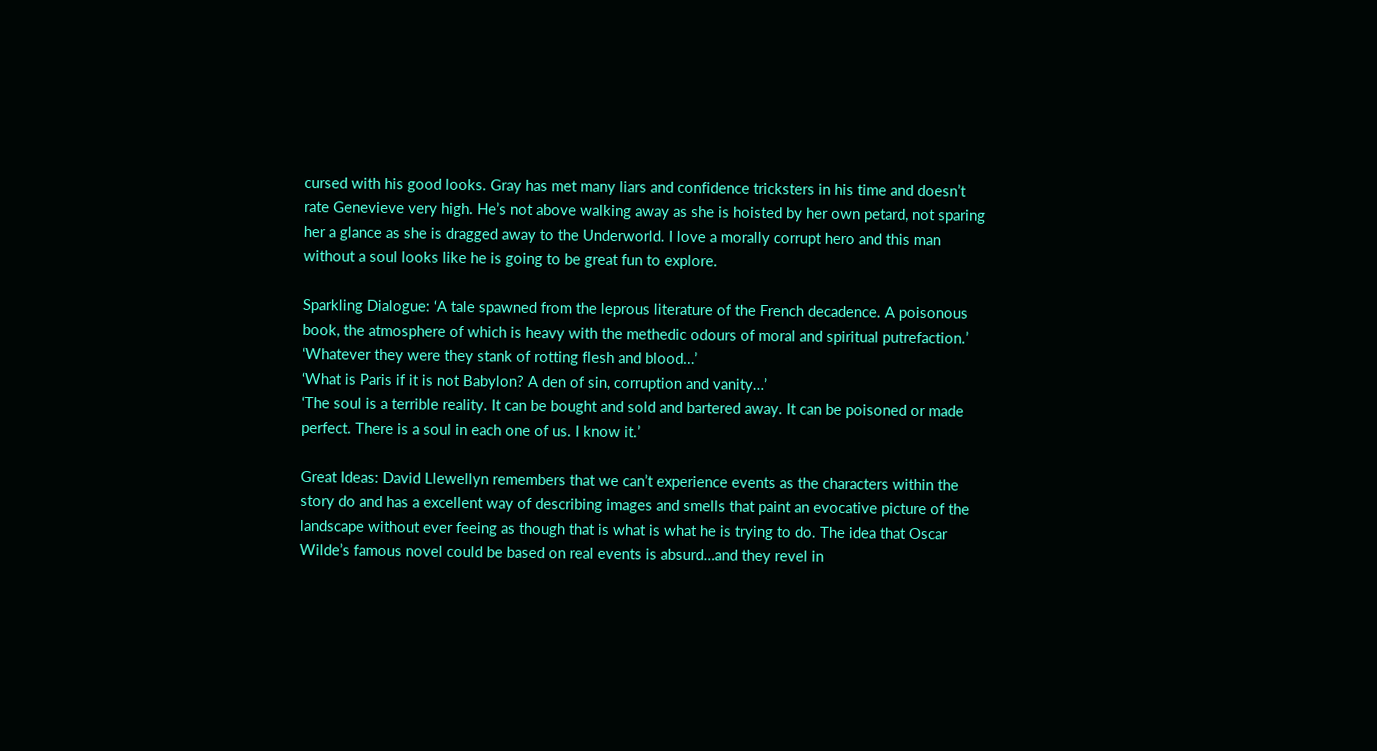cursed with his good looks. Gray has met many liars and confidence tricksters in his time and doesn’t rate Genevieve very high. He’s not above walking away as she is hoisted by her own petard, not sparing her a glance as she is dragged away to the Underworld. I love a morally corrupt hero and this man without a soul looks like he is going to be great fun to explore.

Sparkling Dialogue: ‘A tale spawned from the leprous literature of the French decadence. A poisonous book, the atmosphere of which is heavy with the methedic odours of moral and spiritual putrefaction.’
‘Whatever they were they stank of rotting flesh and blood…’
‘What is Paris if it is not Babylon? A den of sin, corruption and vanity…’
‘The soul is a terrible reality. It can be bought and sold and bartered away. It can be poisoned or made perfect. There is a soul in each one of us. I know it.’

Great Ideas: David Llewellyn remembers that we can’t experience events as the characters within the story do and has a excellent way of describing images and smells that paint an evocative picture of the landscape without ever feeing as though that is what is what he is trying to do. The idea that Oscar Wilde’s famous novel could be based on real events is absurd…and they revel in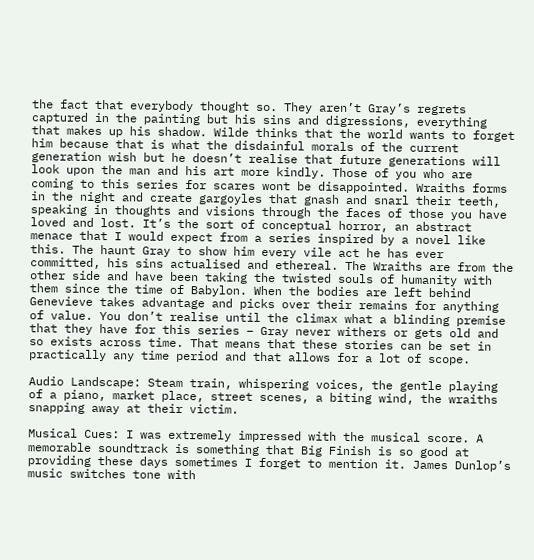the fact that everybody thought so. They aren’t Gray’s regrets captured in the painting but his sins and digressions, everything that makes up his shadow. Wilde thinks that the world wants to forget him because that is what the disdainful morals of the current generation wish but he doesn’t realise that future generations will look upon the man and his art more kindly. Those of you who are coming to this series for scares wont be disappointed. Wraiths forms in the night and create gargoyles that gnash and snarl their teeth, speaking in thoughts and visions through the faces of those you have loved and lost. It’s the sort of conceptual horror, an abstract menace that I would expect from a series inspired by a novel like this. The haunt Gray to show him every vile act he has ever committed, his sins actualised and ethereal. The Wraiths are from the other side and have been taking the twisted souls of humanity with them since the time of Babylon. When the bodies are left behind Genevieve takes advantage and picks over their remains for anything of value. You don’t realise until the climax what a blinding premise that they have for this series – Gray never withers or gets old and so exists across time. That means that these stories can be set in practically any time period and that allows for a lot of scope.

Audio Landscape: Steam train, whispering voices, the gentle playing of a piano, market place, street scenes, a biting wind, the wraiths snapping away at their victim.

Musical Cues: I was extremely impressed with the musical score. A memorable soundtrack is something that Big Finish is so good at providing these days sometimes I forget to mention it. James Dunlop’s music switches tone with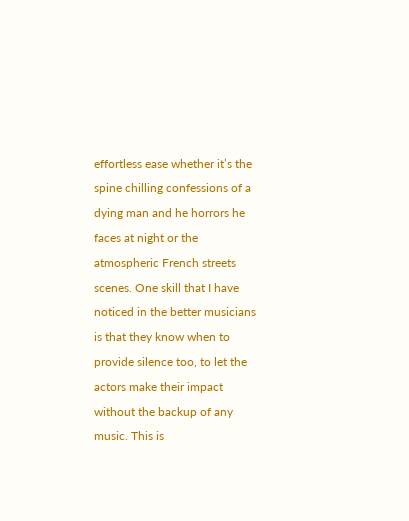effortless ease whether it’s the spine chilling confessions of a dying man and he horrors he faces at night or the atmospheric French streets scenes. One skill that I have noticed in the better musicians is that they know when to provide silence too, to let the actors make their impact without the backup of any music. This is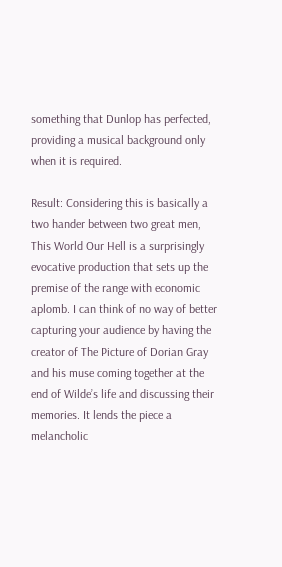something that Dunlop has perfected, providing a musical background only when it is required.

Result: Considering this is basically a two hander between two great men, This World Our Hell is a surprisingly evocative production that sets up the premise of the range with economic aplomb. I can think of no way of better capturing your audience by having the creator of The Picture of Dorian Gray and his muse coming together at the end of Wilde’s life and discussing their memories. It lends the piece a melancholic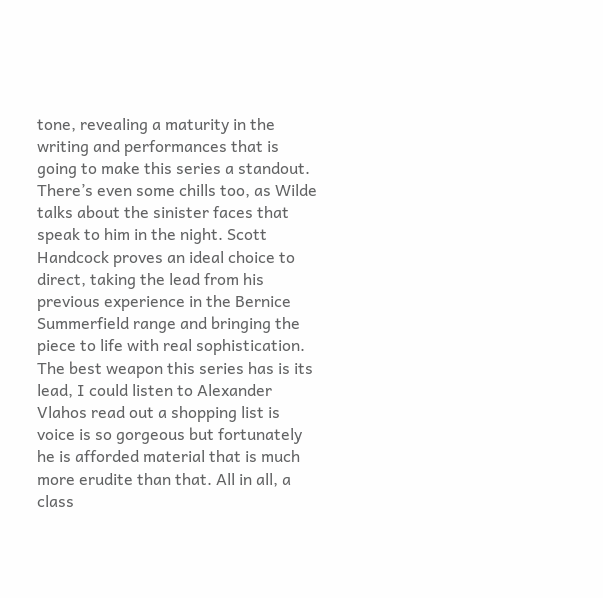tone, revealing a maturity in the writing and performances that is going to make this series a standout. There’s even some chills too, as Wilde talks about the sinister faces that speak to him in the night. Scott Handcock proves an ideal choice to direct, taking the lead from his previous experience in the Bernice Summerfield range and bringing the piece to life with real sophistication. The best weapon this series has is its lead, I could listen to Alexander Vlahos read out a shopping list is voice is so gorgeous but fortunately he is afforded material that is much more erudite than that. All in all, a class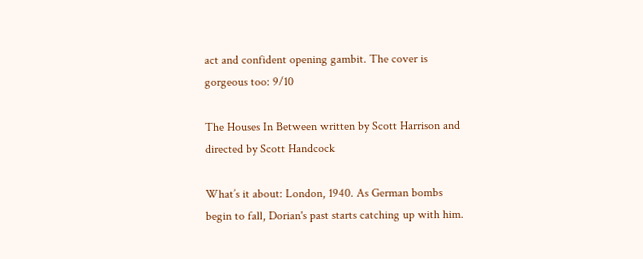act and confident opening gambit. The cover is gorgeous too: 9/10

The Houses In Between written by Scott Harrison and directed by Scott Handcock

What’s it about: London, 1940. As German bombs begin to fall, Dorian's past starts catching up with him.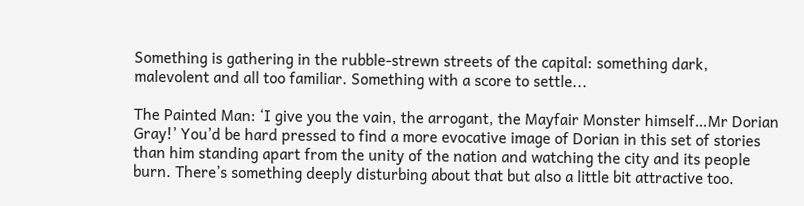Something is gathering in the rubble-strewn streets of the capital: something dark, malevolent and all too familiar. Something with a score to settle...

The Painted Man: ‘I give you the vain, the arrogant, the Mayfair Monster himself…Mr Dorian Gray!’ You’d be hard pressed to find a more evocative image of Dorian in this set of stories than him standing apart from the unity of the nation and watching the city and its people burn. There’s something deeply disturbing about that but also a little bit attractive too.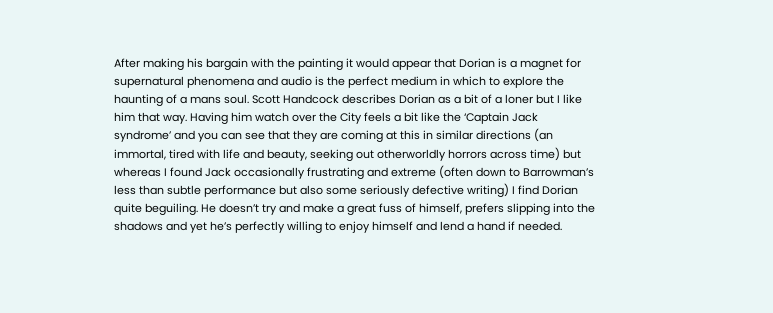After making his bargain with the painting it would appear that Dorian is a magnet for supernatural phenomena and audio is the perfect medium in which to explore the haunting of a mans soul. Scott Handcock describes Dorian as a bit of a loner but I like him that way. Having him watch over the City feels a bit like the ‘Captain Jack syndrome’ and you can see that they are coming at this in similar directions (an immortal, tired with life and beauty, seeking out otherworldly horrors across time) but whereas I found Jack occasionally frustrating and extreme (often down to Barrowman’s less than subtle performance but also some seriously defective writing) I find Dorian quite beguiling. He doesn’t try and make a great fuss of himself, prefers slipping into the shadows and yet he’s perfectly willing to enjoy himself and lend a hand if needed.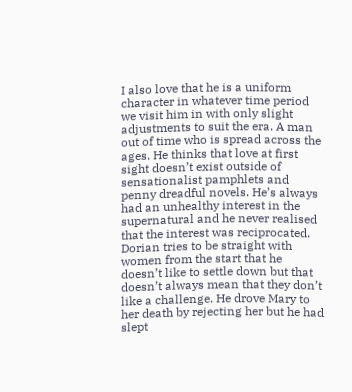I also love that he is a uniform character in whatever time period we visit him in with only slight adjustments to suit the era. A man out of time who is spread across the ages. He thinks that love at first sight doesn’t exist outside of sensationalist pamphlets and penny dreadful novels. He’s always had an unhealthy interest in the supernatural and he never realised that the interest was reciprocated. Dorian tries to be straight with women from the start that he doesn’t like to settle down but that doesn’t always mean that they don’t like a challenge. He drove Mary to her death by rejecting her but he had slept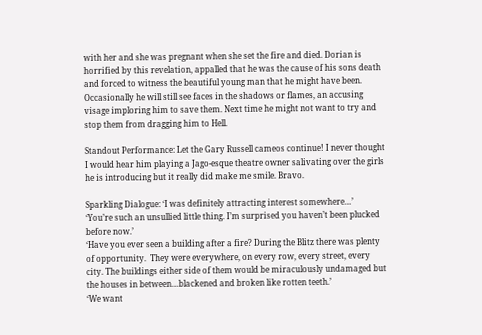with her and she was pregnant when she set the fire and died. Dorian is horrified by this revelation, appalled that he was the cause of his sons death and forced to witness the beautiful young man that he might have been. Occasionally he will still see faces in the shadows or flames, an accusing visage imploring him to save them. Next time he might not want to try and stop them from dragging him to Hell.

Standout Performance: Let the Gary Russell cameos continue! I never thought I would hear him playing a Jago-esque theatre owner salivating over the girls he is introducing but it really did make me smile. Bravo.

Sparkling Dialogue: ‘I was definitely attracting interest somewhere…’
‘You’re such an unsullied little thing. I’m surprised you haven’t been plucked before now.’
‘Have you ever seen a building after a fire? During the Blitz there was plenty of opportunity.  They were everywhere, on every row, every street, every city. The buildings either side of them would be miraculously undamaged but the houses in between…blackened and broken like rotten teeth.’
‘We want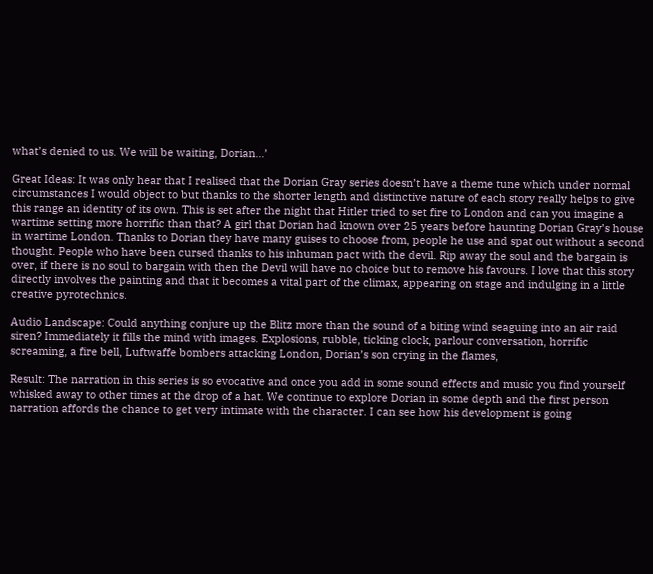what’s denied to us. We will be waiting, Dorian…’

Great Ideas: It was only hear that I realised that the Dorian Gray series doesn’t have a theme tune which under normal circumstances I would object to but thanks to the shorter length and distinctive nature of each story really helps to give this range an identity of its own. This is set after the night that Hitler tried to set fire to London and can you imagine a wartime setting more horrific than that? A girl that Dorian had known over 25 years before haunting Dorian Gray’s house in wartime London. Thanks to Dorian they have many guises to choose from, people he use and spat out without a second thought. People who have been cursed thanks to his inhuman pact with the devil. Rip away the soul and the bargain is over, if there is no soul to bargain with then the Devil will have no choice but to remove his favours. I love that this story directly involves the painting and that it becomes a vital part of the climax, appearing on stage and indulging in a little creative pyrotechnics.

Audio Landscape: Could anything conjure up the Blitz more than the sound of a biting wind seaguing into an air raid siren? Immediately it fills the mind with images. Explosions, rubble, ticking clock, parlour conversation, horrific screaming, a fire bell, Luftwaffe bombers attacking London, Dorian’s son crying in the flames,

Result: The narration in this series is so evocative and once you add in some sound effects and music you find yourself whisked away to other times at the drop of a hat. We continue to explore Dorian in some depth and the first person narration affords the chance to get very intimate with the character. I can see how his development is going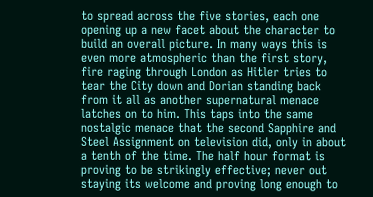to spread across the five stories, each one opening up a new facet about the character to build an overall picture. In many ways this is even more atmospheric than the first story, fire raging through London as Hitler tries to tear the City down and Dorian standing back from it all as another supernatural menace latches on to him. This taps into the same nostalgic menace that the second Sapphire and Steel Assignment on television did, only in about a tenth of the time. The half hour format is proving to be strikingly effective; never out staying its welcome and proving long enough to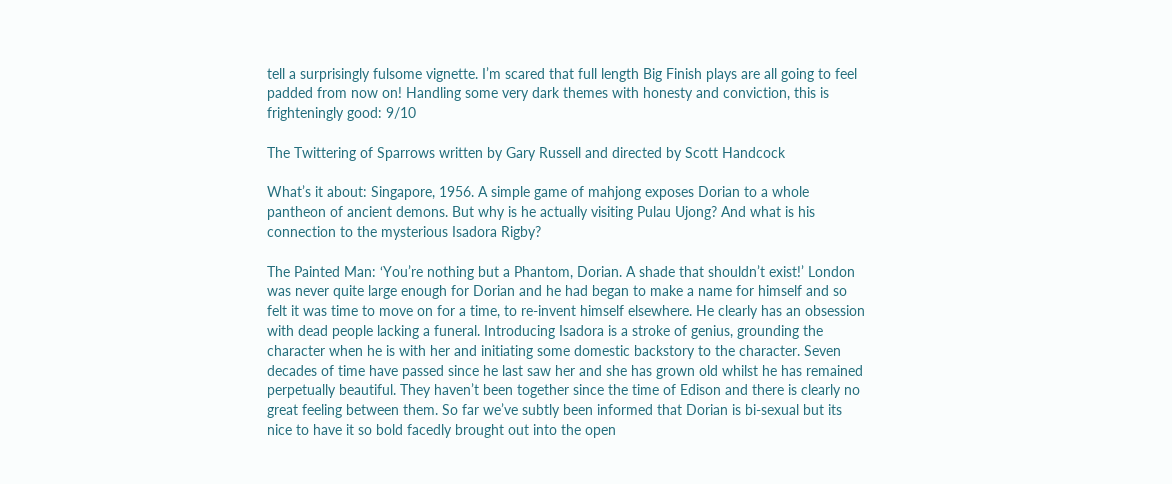tell a surprisingly fulsome vignette. I’m scared that full length Big Finish plays are all going to feel padded from now on! Handling some very dark themes with honesty and conviction, this is frighteningly good: 9/10

The Twittering of Sparrows written by Gary Russell and directed by Scott Handcock

What’s it about: Singapore, 1956. A simple game of mahjong exposes Dorian to a whole pantheon of ancient demons. But why is he actually visiting Pulau Ujong? And what is his connection to the mysterious Isadora Rigby?

The Painted Man: ‘You’re nothing but a Phantom, Dorian. A shade that shouldn’t exist!’ London was never quite large enough for Dorian and he had began to make a name for himself and so felt it was time to move on for a time, to re-invent himself elsewhere. He clearly has an obsession with dead people lacking a funeral. Introducing Isadora is a stroke of genius, grounding the character when he is with her and initiating some domestic backstory to the character. Seven decades of time have passed since he last saw her and she has grown old whilst he has remained perpetually beautiful. They haven’t been together since the time of Edison and there is clearly no great feeling between them. So far we’ve subtly been informed that Dorian is bi-sexual but its nice to have it so bold facedly brought out into the open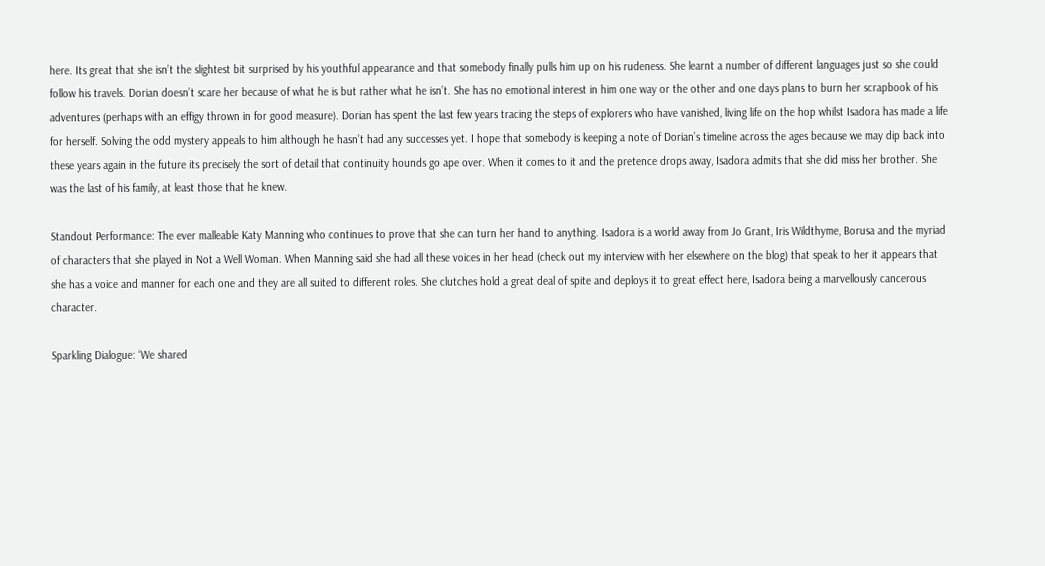here. Its great that she isn’t the slightest bit surprised by his youthful appearance and that somebody finally pulls him up on his rudeness. She learnt a number of different languages just so she could follow his travels. Dorian doesn’t scare her because of what he is but rather what he isn’t. She has no emotional interest in him one way or the other and one days plans to burn her scrapbook of his adventures (perhaps with an effigy thrown in for good measure). Dorian has spent the last few years tracing the steps of explorers who have vanished, living life on the hop whilst Isadora has made a life for herself. Solving the odd mystery appeals to him although he hasn’t had any successes yet. I hope that somebody is keeping a note of Dorian’s timeline across the ages because we may dip back into these years again in the future its precisely the sort of detail that continuity hounds go ape over. When it comes to it and the pretence drops away, Isadora admits that she did miss her brother. She was the last of his family, at least those that he knew.

Standout Performance: The ever malleable Katy Manning who continues to prove that she can turn her hand to anything. Isadora is a world away from Jo Grant, Iris Wildthyme, Borusa and the myriad of characters that she played in Not a Well Woman. When Manning said she had all these voices in her head (check out my interview with her elsewhere on the blog) that speak to her it appears that she has a voice and manner for each one and they are all suited to different roles. She clutches hold a great deal of spite and deploys it to great effect here, Isadora being a marvellously cancerous character.

Sparkling Dialogue: ‘We shared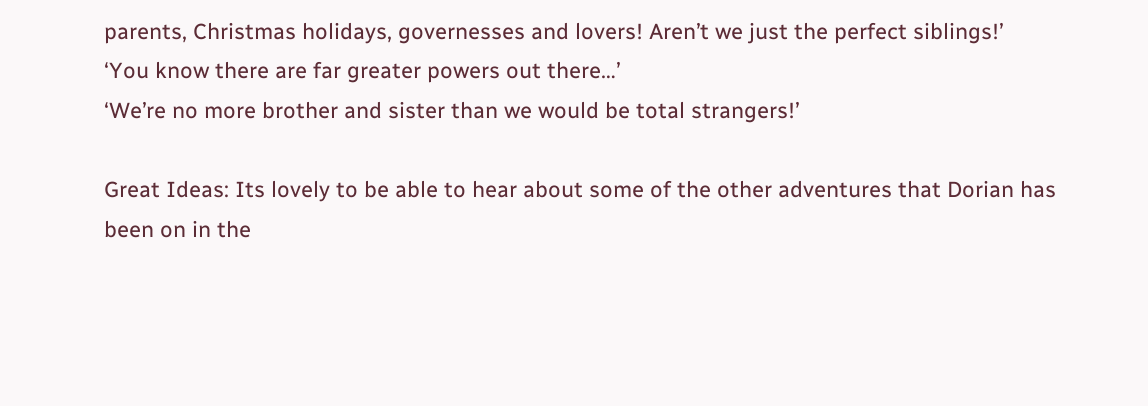parents, Christmas holidays, governesses and lovers! Aren’t we just the perfect siblings!’
‘You know there are far greater powers out there…’
‘We’re no more brother and sister than we would be total strangers!’

Great Ideas: Its lovely to be able to hear about some of the other adventures that Dorian has been on in the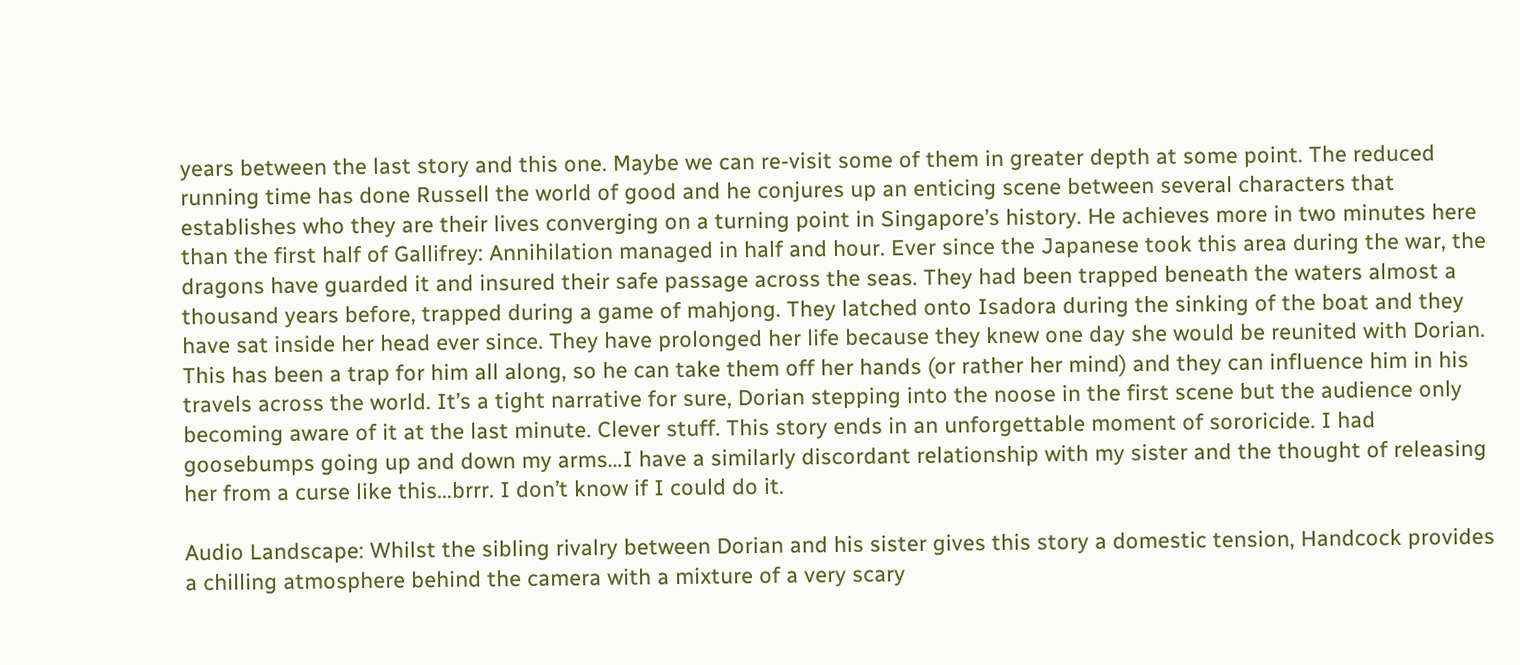years between the last story and this one. Maybe we can re-visit some of them in greater depth at some point. The reduced running time has done Russell the world of good and he conjures up an enticing scene between several characters that establishes who they are their lives converging on a turning point in Singapore’s history. He achieves more in two minutes here than the first half of Gallifrey: Annihilation managed in half and hour. Ever since the Japanese took this area during the war, the dragons have guarded it and insured their safe passage across the seas. They had been trapped beneath the waters almost a thousand years before, trapped during a game of mahjong. They latched onto Isadora during the sinking of the boat and they have sat inside her head ever since. They have prolonged her life because they knew one day she would be reunited with Dorian. This has been a trap for him all along, so he can take them off her hands (or rather her mind) and they can influence him in his travels across the world. It’s a tight narrative for sure, Dorian stepping into the noose in the first scene but the audience only becoming aware of it at the last minute. Clever stuff. This story ends in an unforgettable moment of sororicide. I had goosebumps going up and down my arms…I have a similarly discordant relationship with my sister and the thought of releasing her from a curse like this…brrr. I don’t know if I could do it.

Audio Landscape: Whilst the sibling rivalry between Dorian and his sister gives this story a domestic tension, Handcock provides a chilling atmosphere behind the camera with a mixture of a very scary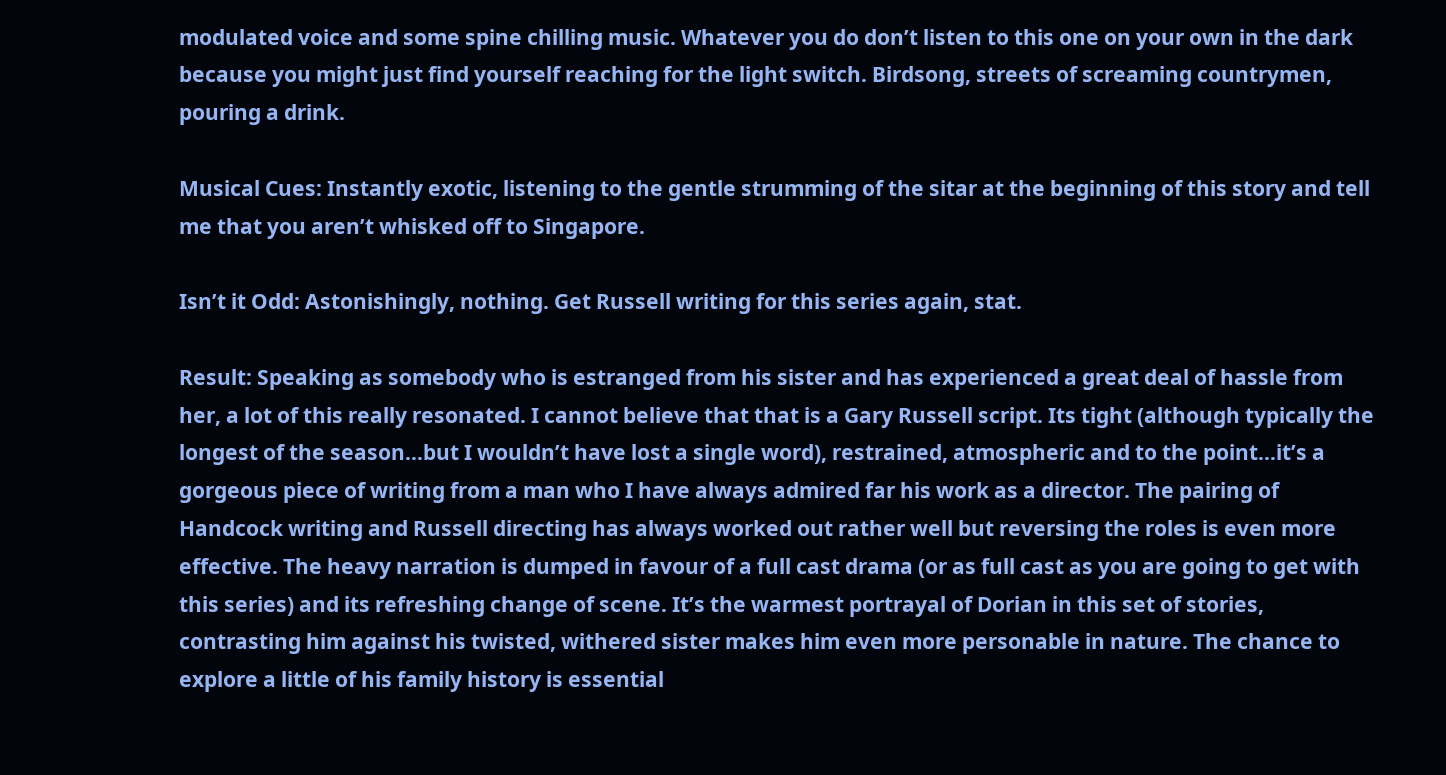modulated voice and some spine chilling music. Whatever you do don’t listen to this one on your own in the dark because you might just find yourself reaching for the light switch. Birdsong, streets of screaming countrymen, pouring a drink.

Musical Cues: Instantly exotic, listening to the gentle strumming of the sitar at the beginning of this story and tell me that you aren’t whisked off to Singapore.

Isn’t it Odd: Astonishingly, nothing. Get Russell writing for this series again, stat.

Result: Speaking as somebody who is estranged from his sister and has experienced a great deal of hassle from her, a lot of this really resonated. I cannot believe that that is a Gary Russell script. Its tight (although typically the longest of the season…but I wouldn’t have lost a single word), restrained, atmospheric and to the point…it’s a gorgeous piece of writing from a man who I have always admired far his work as a director. The pairing of Handcock writing and Russell directing has always worked out rather well but reversing the roles is even more effective. The heavy narration is dumped in favour of a full cast drama (or as full cast as you are going to get with this series) and its refreshing change of scene. It’s the warmest portrayal of Dorian in this set of stories, contrasting him against his twisted, withered sister makes him even more personable in nature. The chance to explore a little of his family history is essential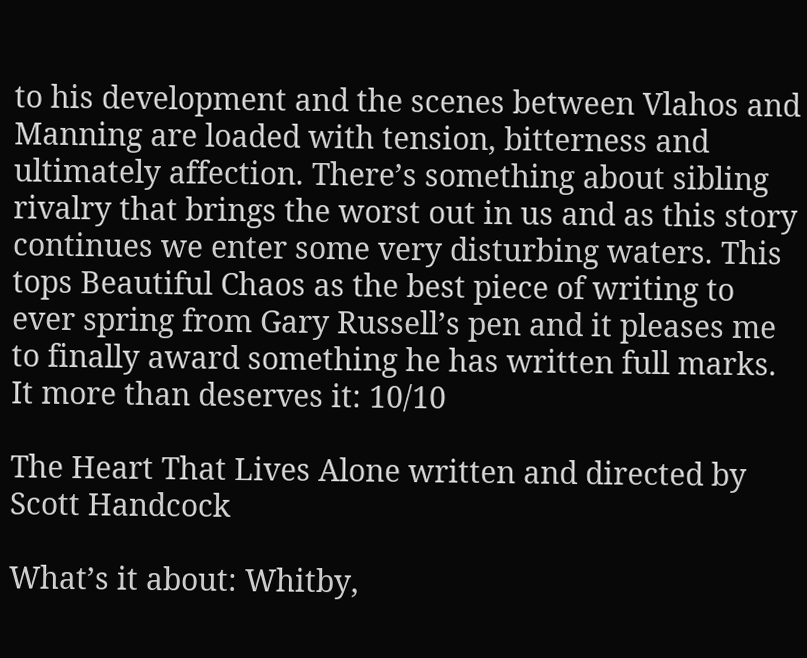to his development and the scenes between Vlahos and Manning are loaded with tension, bitterness and ultimately affection. There’s something about sibling rivalry that brings the worst out in us and as this story continues we enter some very disturbing waters. This tops Beautiful Chaos as the best piece of writing to ever spring from Gary Russell’s pen and it pleases me to finally award something he has written full marks. It more than deserves it: 10/10

The Heart That Lives Alone written and directed by Scott Handcock

What’s it about: Whitby,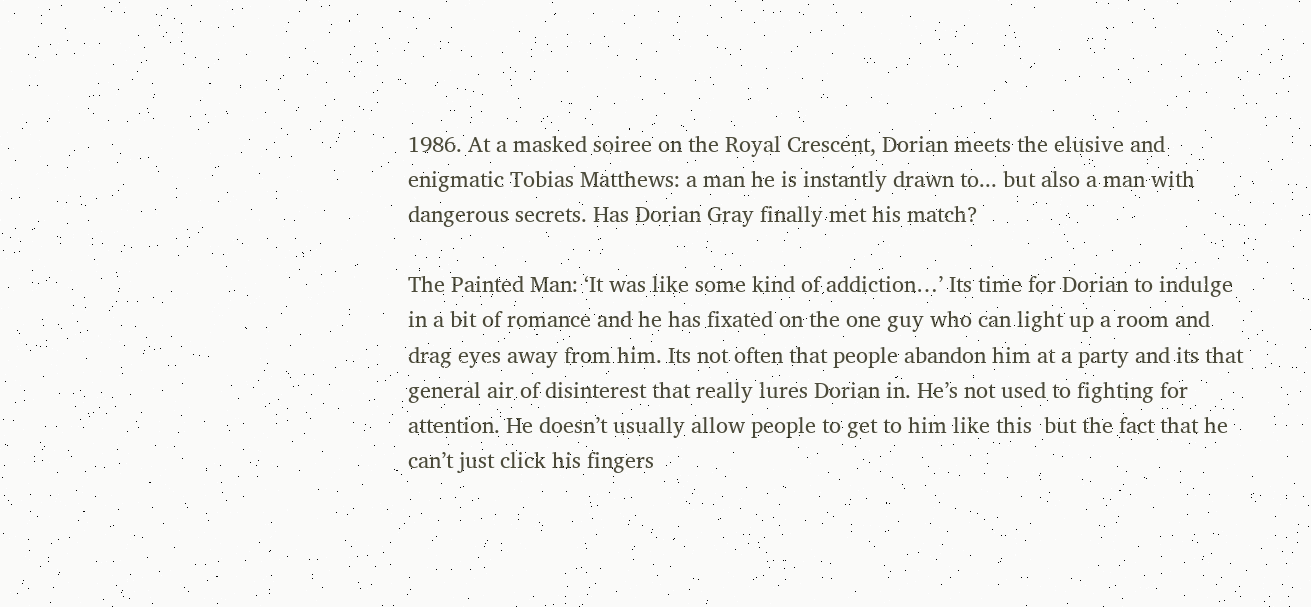1986. At a masked soiree on the Royal Crescent, Dorian meets the elusive and enigmatic Tobias Matthews: a man he is instantly drawn to... but also a man with dangerous secrets. Has Dorian Gray finally met his match?

The Painted Man: ‘It was like some kind of addiction…’ Its time for Dorian to indulge in a bit of romance and he has fixated on the one guy who can light up a room and drag eyes away from him. Its not often that people abandon him at a party and its that general air of disinterest that really lures Dorian in. He’s not used to fighting for attention. He doesn’t usually allow people to get to him like this  but the fact that he can’t just click his fingers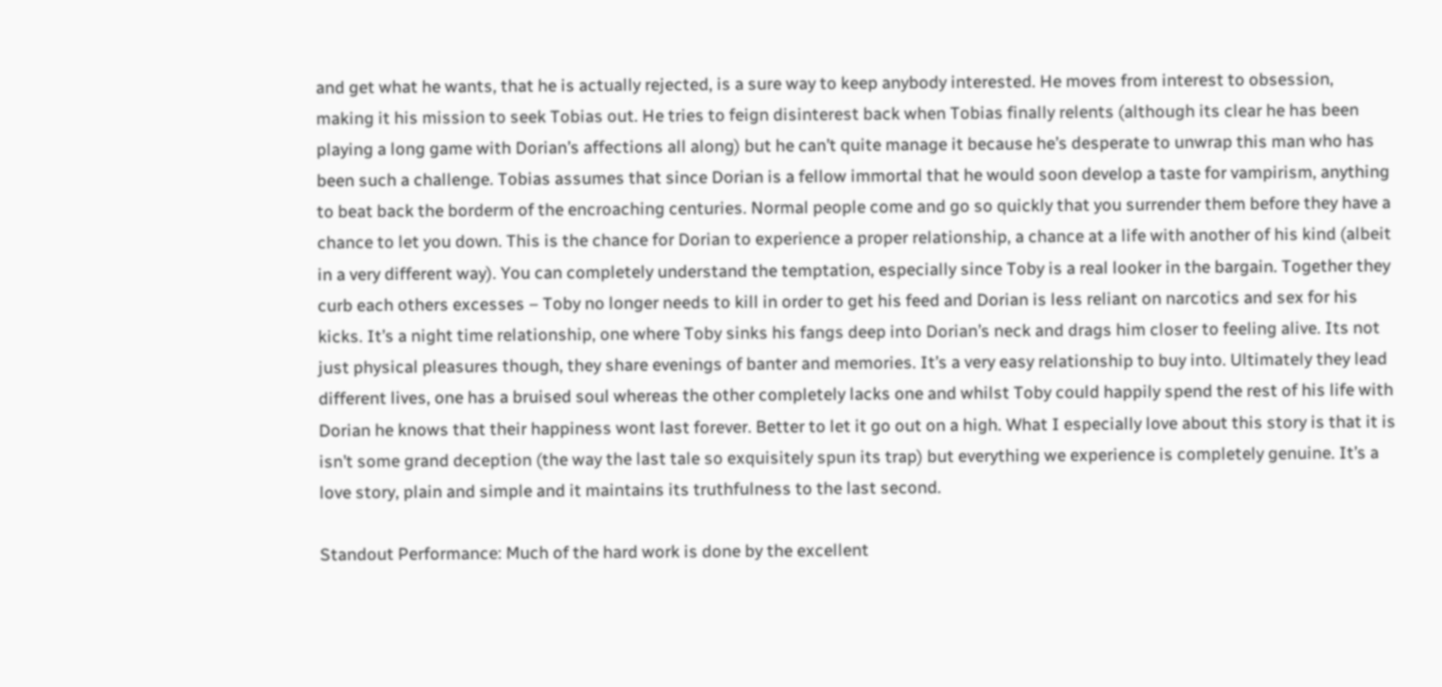and get what he wants, that he is actually rejected, is a sure way to keep anybody interested. He moves from interest to obsession, making it his mission to seek Tobias out. He tries to feign disinterest back when Tobias finally relents (although its clear he has been playing a long game with Dorian’s affections all along) but he can’t quite manage it because he’s desperate to unwrap this man who has been such a challenge. Tobias assumes that since Dorian is a fellow immortal that he would soon develop a taste for vampirism, anything to beat back the borderm of the encroaching centuries. Normal people come and go so quickly that you surrender them before they have a chance to let you down. This is the chance for Dorian to experience a proper relationship, a chance at a life with another of his kind (albeit in a very different way). You can completely understand the temptation, especially since Toby is a real looker in the bargain. Together they curb each others excesses – Toby no longer needs to kill in order to get his feed and Dorian is less reliant on narcotics and sex for his kicks. It’s a night time relationship, one where Toby sinks his fangs deep into Dorian’s neck and drags him closer to feeling alive. Its not just physical pleasures though, they share evenings of banter and memories. It’s a very easy relationship to buy into. Ultimately they lead different lives, one has a bruised soul whereas the other completely lacks one and whilst Toby could happily spend the rest of his life with Dorian he knows that their happiness wont last forever. Better to let it go out on a high. What I especially love about this story is that it is isn’t some grand deception (the way the last tale so exquisitely spun its trap) but everything we experience is completely genuine. It’s a love story, plain and simple and it maintains its truthfulness to the last second.

Standout Performance: Much of the hard work is done by the excellent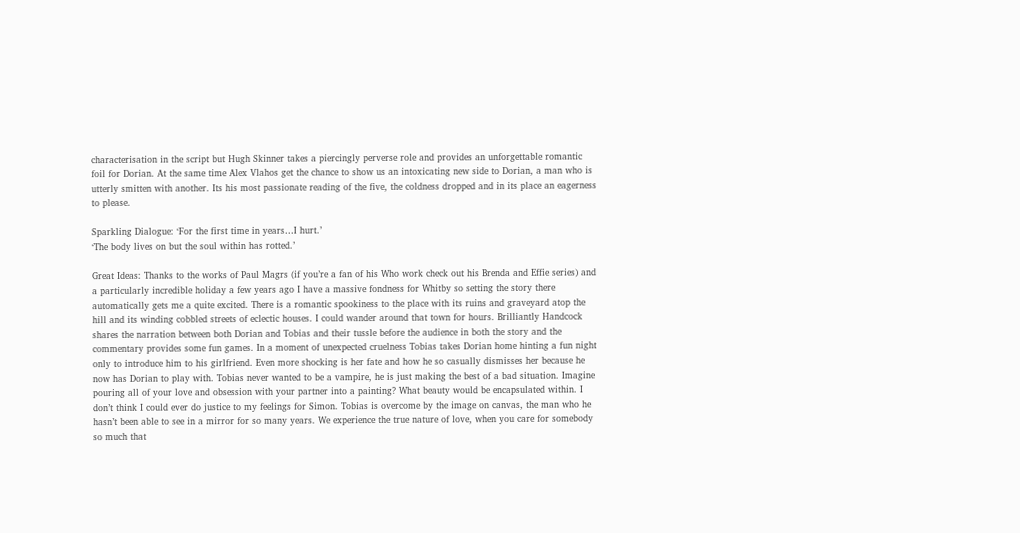characterisation in the script but Hugh Skinner takes a piercingly perverse role and provides an unforgettable romantic foil for Dorian. At the same time Alex Vlahos get the chance to show us an intoxicating new side to Dorian, a man who is utterly smitten with another. Its his most passionate reading of the five, the coldness dropped and in its place an eagerness to please.

Sparkling Dialogue: ‘For the first time in years…I hurt.’
‘The body lives on but the soul within has rotted.’

Great Ideas: Thanks to the works of Paul Magrs (if you’re a fan of his Who work check out his Brenda and Effie series) and a particularly incredible holiday a few years ago I have a massive fondness for Whitby so setting the story there automatically gets me a quite excited. There is a romantic spookiness to the place with its ruins and graveyard atop the hill and its winding cobbled streets of eclectic houses. I could wander around that town for hours. Brilliantly Handcock shares the narration between both Dorian and Tobias and their tussle before the audience in both the story and the commentary provides some fun games. In a moment of unexpected cruelness Tobias takes Dorian home hinting a fun night only to introduce him to his girlfriend. Even more shocking is her fate and how he so casually dismisses her because he now has Dorian to play with. Tobias never wanted to be a vampire, he is just making the best of a bad situation. Imagine pouring all of your love and obsession with your partner into a painting? What beauty would be encapsulated within. I don’t think I could ever do justice to my feelings for Simon. Tobias is overcome by the image on canvas, the man who he hasn’t been able to see in a mirror for so many years. We experience the true nature of love, when you care for somebody so much that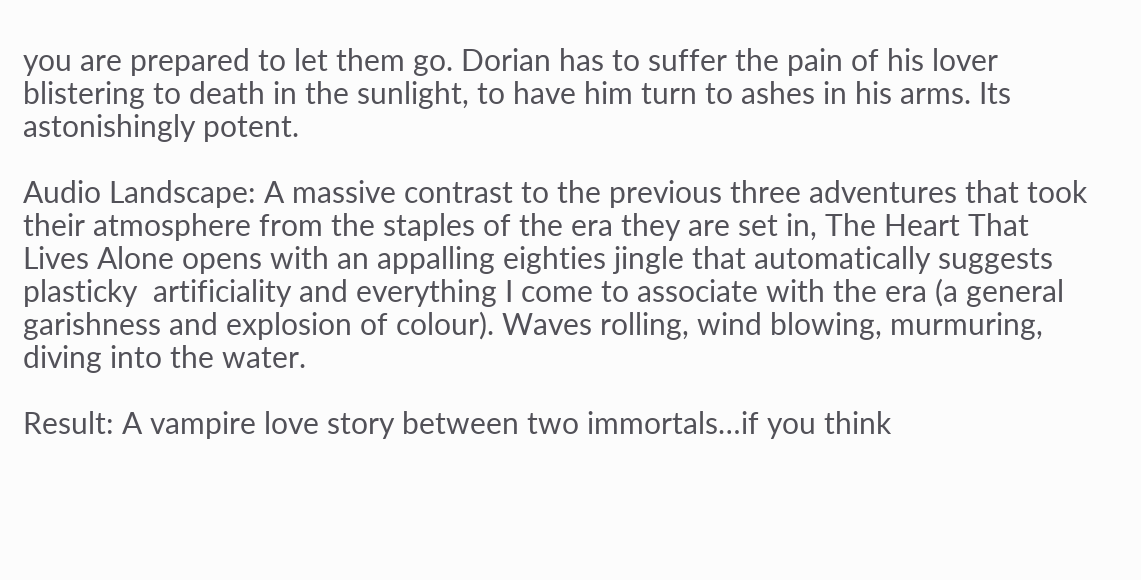you are prepared to let them go. Dorian has to suffer the pain of his lover blistering to death in the sunlight, to have him turn to ashes in his arms. Its astonishingly potent.

Audio Landscape: A massive contrast to the previous three adventures that took their atmosphere from the staples of the era they are set in, The Heart That Lives Alone opens with an appalling eighties jingle that automatically suggests plasticky  artificiality and everything I come to associate with the era (a general garishness and explosion of colour). Waves rolling, wind blowing, murmuring, diving into the water.

Result: A vampire love story between two immortals…if you think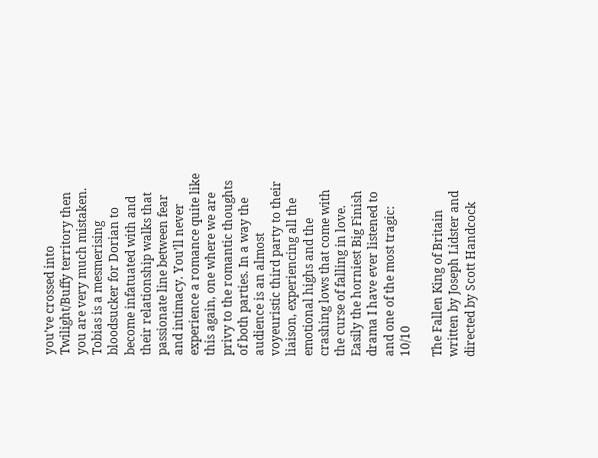you’ve crossed into Twilight/Buffy territory then you are very much mistaken. Tobias is a mesmerising bloodsucker for Dorian to become infatuated with and their relationship walks that passionate line between fear and intimacy. You’ll never experience a romance quite like this again, one where we are privy to the romantic thoughts of both parties. In a way the audience is an almost voyeuristic third party to their liaison, experiencing all the emotional highs and the crashing lows that come with the curse of falling in love. Easily the horniest Big Finish drama I have ever listened to and one of the most tragic: 10/10

The Fallen King of Britain written by Joseph Lidster and directed by Scott Handcock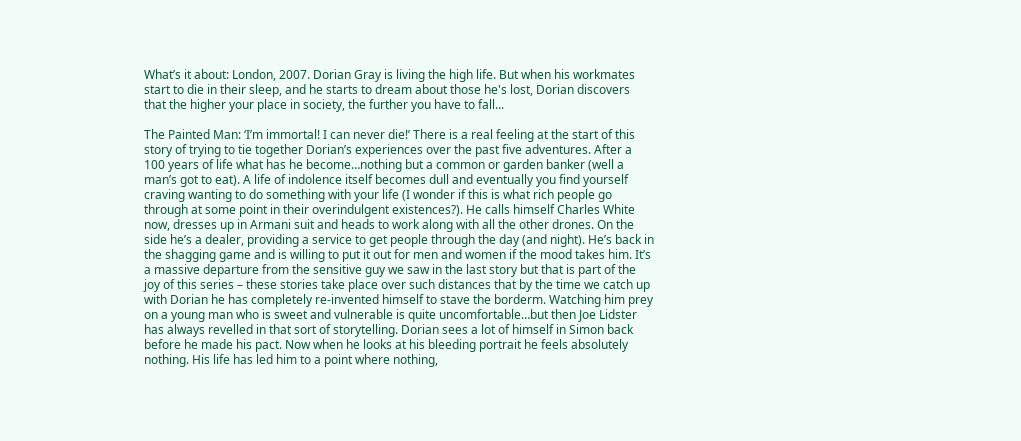What’s it about: London, 2007. Dorian Gray is living the high life. But when his workmates start to die in their sleep, and he starts to dream about those he's lost, Dorian discovers that the higher your place in society, the further you have to fall...

The Painted Man: ‘I’m immortal! I can never die!’ There is a real feeling at the start of this story of trying to tie together Dorian’s experiences over the past five adventures. After a 100 years of life what has he become…nothing but a common or garden banker (well a man’s got to eat). A life of indolence itself becomes dull and eventually you find yourself craving wanting to do something with your life (I wonder if this is what rich people go through at some point in their overindulgent existences?). He calls himself Charles White now, dresses up in Armani suit and heads to work along with all the other drones. On the side he’s a dealer, providing a service to get people through the day (and night). He’s back in the shagging game and is willing to put it out for men and women if the mood takes him. It’s a massive departure from the sensitive guy we saw in the last story but that is part of the joy of this series – these stories take place over such distances that by the time we catch up with Dorian he has completely re-invented himself to stave the borderm. Watching him prey on a young man who is sweet and vulnerable is quite uncomfortable…but then Joe Lidster has always revelled in that sort of storytelling. Dorian sees a lot of himself in Simon back before he made his pact. Now when he looks at his bleeding portrait he feels absolutely nothing. His life has led him to a point where nothing,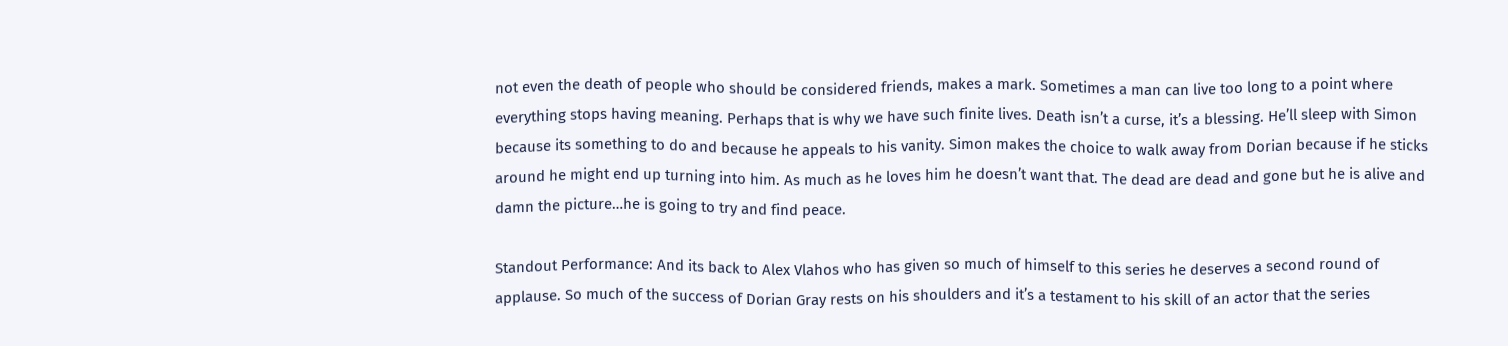not even the death of people who should be considered friends, makes a mark. Sometimes a man can live too long to a point where everything stops having meaning. Perhaps that is why we have such finite lives. Death isn’t a curse, it’s a blessing. He’ll sleep with Simon because its something to do and because he appeals to his vanity. Simon makes the choice to walk away from Dorian because if he sticks around he might end up turning into him. As much as he loves him he doesn’t want that. The dead are dead and gone but he is alive and damn the picture…he is going to try and find peace.

Standout Performance: And its back to Alex Vlahos who has given so much of himself to this series he deserves a second round of applause. So much of the success of Dorian Gray rests on his shoulders and it’s a testament to his skill of an actor that the series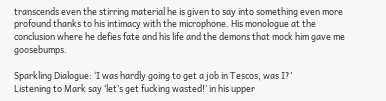transcends even the stirring material he is given to say into something even more profound thanks to his intimacy with the microphone. His monologue at the conclusion where he defies fate and his life and the demons that mock him gave me goosebumps.

Sparkling Dialogue: ‘I was hardly going to get a job in Tescos, was I?’
Listening to Mark say ‘let’s get fucking wasted!’ in his upper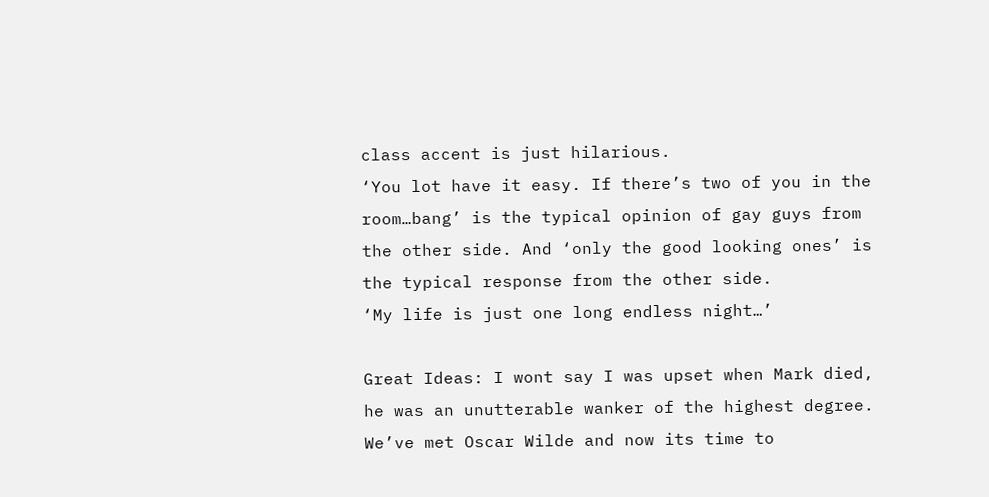class accent is just hilarious.
‘You lot have it easy. If there’s two of you in the room…bang’ is the typical opinion of gay guys from the other side. And ‘only the good looking ones’ is the typical response from the other side.
‘My life is just one long endless night…’

Great Ideas: I wont say I was upset when Mark died, he was an unutterable wanker of the highest degree. We’ve met Oscar Wilde and now its time to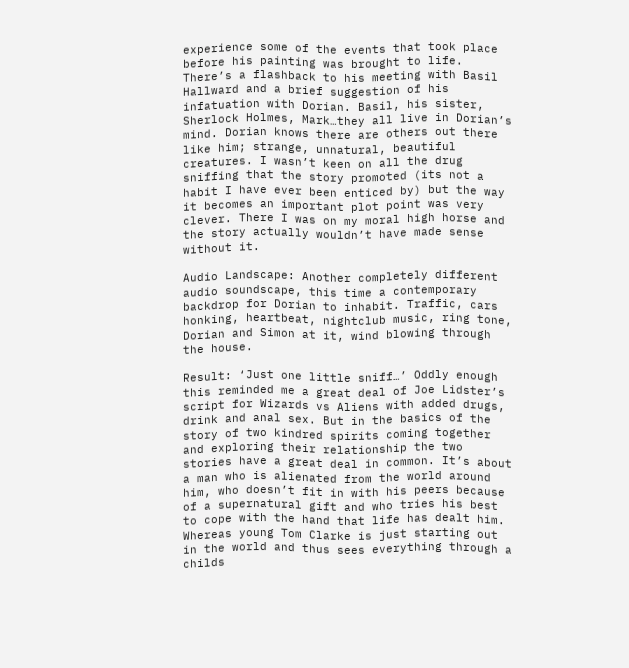experience some of the events that took place before his painting was brought to life. There’s a flashback to his meeting with Basil Hallward and a brief suggestion of his infatuation with Dorian. Basil, his sister, Sherlock Holmes, Mark…they all live in Dorian’s mind. Dorian knows there are others out there like him; strange, unnatural, beautiful creatures. I wasn’t keen on all the drug sniffing that the story promoted (its not a habit I have ever been enticed by) but the way it becomes an important plot point was very clever. There I was on my moral high horse and the story actually wouldn’t have made sense without it.

Audio Landscape: Another completely different audio soundscape, this time a contemporary backdrop for Dorian to inhabit. Traffic, cars honking, heartbeat, nightclub music, ring tone, Dorian and Simon at it, wind blowing through the house.

Result: ‘Just one little sniff…’ Oddly enough this reminded me a great deal of Joe Lidster’s script for Wizards vs Aliens with added drugs, drink and anal sex. But in the basics of the story of two kindred spirits coming together and exploring their relationship the two stories have a great deal in common. It’s about a man who is alienated from the world around him, who doesn’t fit in with his peers because of a supernatural gift and who tries his best to cope with the hand that life has dealt him. Whereas young Tom Clarke is just starting out in the world and thus sees everything through a childs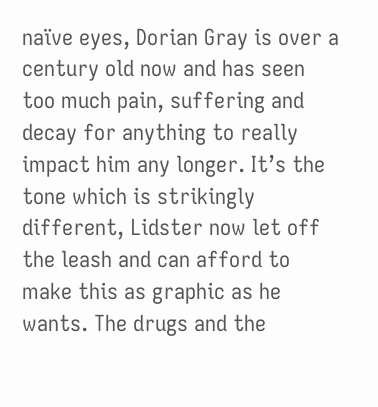naïve eyes, Dorian Gray is over a century old now and has seen too much pain, suffering and decay for anything to really impact him any longer. It’s the tone which is strikingly different, Lidster now let off the leash and can afford to make this as graphic as he wants. The drugs and the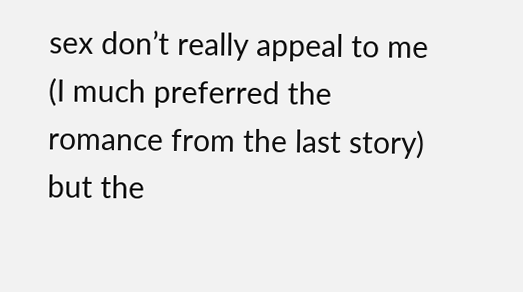sex don’t really appeal to me (I much preferred the romance from the last story) but the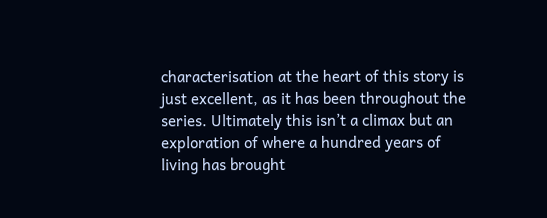characterisation at the heart of this story is just excellent, as it has been throughout the series. Ultimately this isn’t a climax but an exploration of where a hundred years of living has brought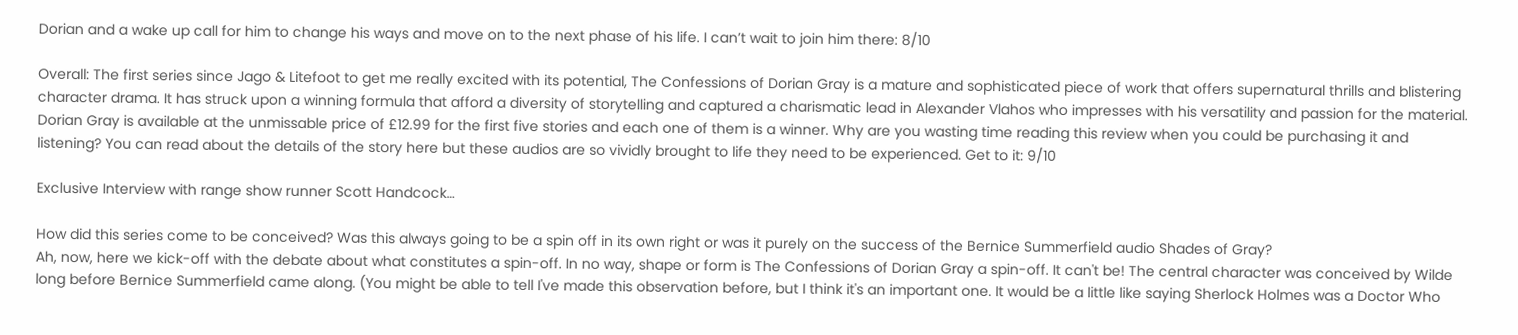Dorian and a wake up call for him to change his ways and move on to the next phase of his life. I can’t wait to join him there: 8/10

Overall: The first series since Jago & Litefoot to get me really excited with its potential, The Confessions of Dorian Gray is a mature and sophisticated piece of work that offers supernatural thrills and blistering character drama. It has struck upon a winning formula that afford a diversity of storytelling and captured a charismatic lead in Alexander Vlahos who impresses with his versatility and passion for the material. Dorian Gray is available at the unmissable price of £12.99 for the first five stories and each one of them is a winner. Why are you wasting time reading this review when you could be purchasing it and listening? You can read about the details of the story here but these audios are so vividly brought to life they need to be experienced. Get to it: 9/10

Exclusive Interview with range show runner Scott Handcock…

How did this series come to be conceived? Was this always going to be a spin off in its own right or was it purely on the success of the Bernice Summerfield audio Shades of Gray?
Ah, now, here we kick-off with the debate about what constitutes a spin-off. In no way, shape or form is The Confessions of Dorian Gray a spin-off. It can't be! The central character was conceived by Wilde long before Bernice Summerfield came along. (You might be able to tell I've made this observation before, but I think it's an important one. It would be a little like saying Sherlock Holmes was a Doctor Who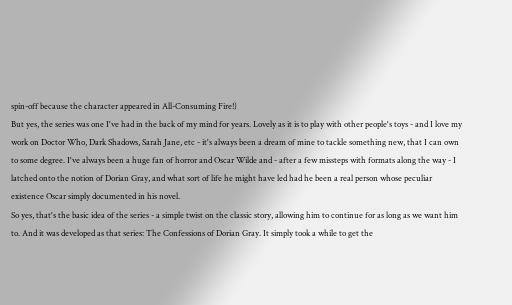spin-off because the character appeared in All-Consuming Fire!)
But yes, the series was one I've had in the back of my mind for years. Lovely as it is to play with other people's toys - and I love my work on Doctor Who, Dark Shadows, Sarah Jane, etc - it's always been a dream of mine to tackle something new, that I can own to some degree. I've always been a huge fan of horror and Oscar Wilde and - after a few missteps with formats along the way - I latched onto the notion of Dorian Gray, and what sort of life he might have led had he been a real person whose peculiar existence Oscar simply documented in his novel.
So yes, that's the basic idea of the series - a simple twist on the classic story, allowing him to continue for as long as we want him to. And it was developed as that series: The Confessions of Dorian Gray. It simply took a while to get the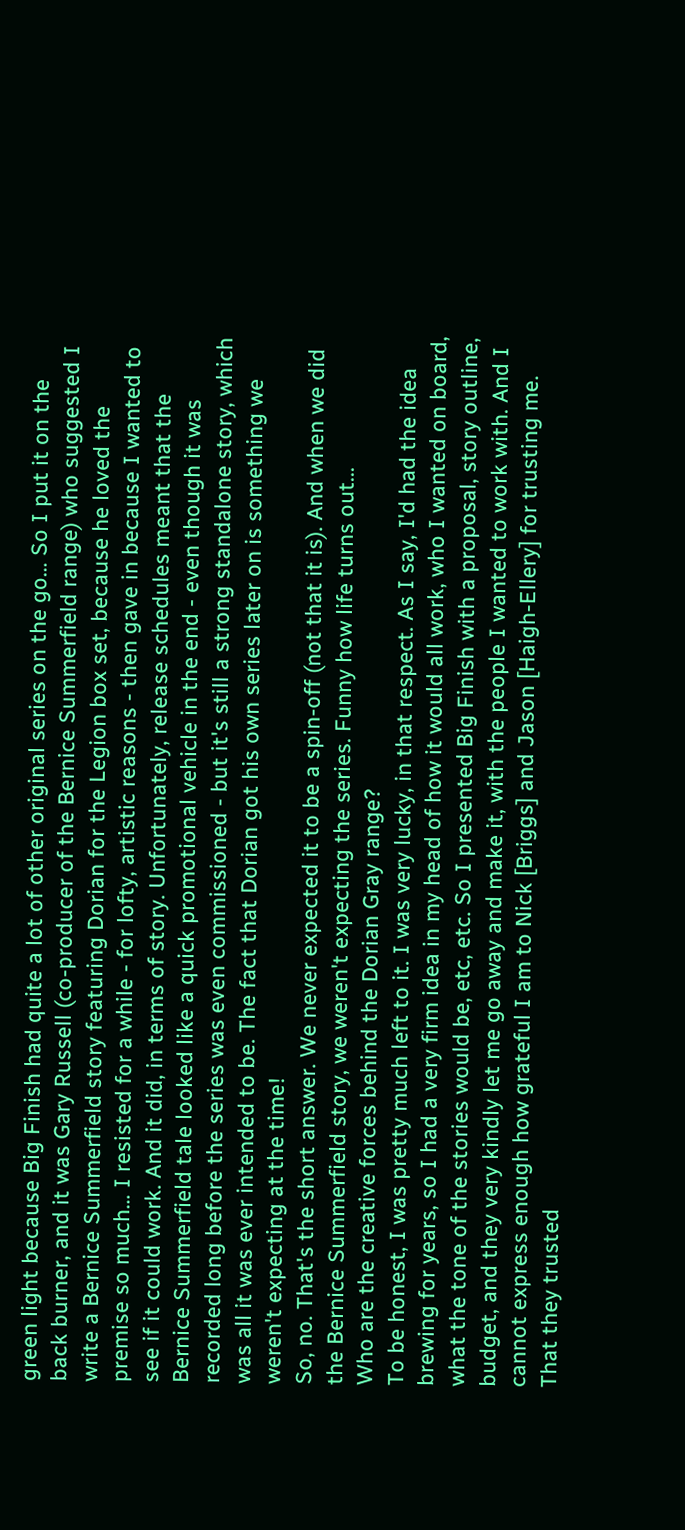green light because Big Finish had quite a lot of other original series on the go… So I put it on the back burner, and it was Gary Russell (co-producer of the Bernice Summerfield range) who suggested I write a Bernice Summerfield story featuring Dorian for the Legion box set, because he loved the premise so much… I resisted for a while - for lofty, artistic reasons - then gave in because I wanted to see if it could work. And it did, in terms of story. Unfortunately, release schedules meant that the Bernice Summerfield tale looked like a quick promotional vehicle in the end - even though it was recorded long before the series was even commissioned - but it's still a strong standalone story, which was all it was ever intended to be. The fact that Dorian got his own series later on is something we weren't expecting at the time!
So, no. That's the short answer. We never expected it to be a spin-off (not that it is). And when we did the Bernice Summerfield story, we weren't expecting the series. Funny how life turns out...
Who are the creative forces behind the Dorian Gray range?
To be honest, I was pretty much left to it. I was very lucky, in that respect. As I say, I'd had the idea brewing for years, so I had a very firm idea in my head of how it would all work, who I wanted on board, what the tone of the stories would be, etc, etc. So I presented Big Finish with a proposal, story outline, budget, and they very kindly let me go away and make it, with the people I wanted to work with. And I cannot express enough how grateful I am to Nick [Briggs] and Jason [Haigh-Ellery] for trusting me. That they trusted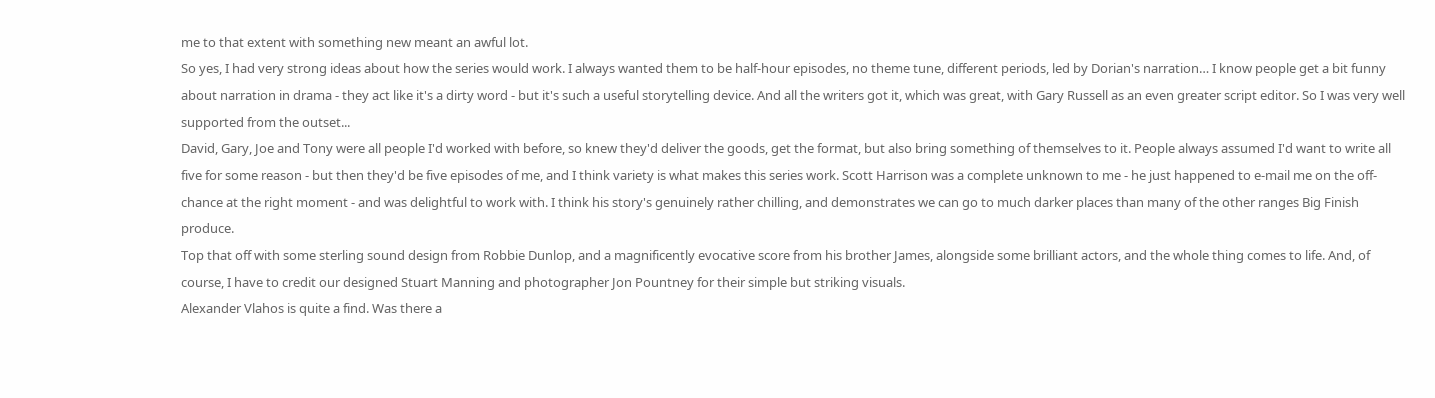me to that extent with something new meant an awful lot.
So yes, I had very strong ideas about how the series would work. I always wanted them to be half-hour episodes, no theme tune, different periods, led by Dorian's narration… I know people get a bit funny about narration in drama - they act like it's a dirty word - but it's such a useful storytelling device. And all the writers got it, which was great, with Gary Russell as an even greater script editor. So I was very well supported from the outset...
David, Gary, Joe and Tony were all people I'd worked with before, so knew they'd deliver the goods, get the format, but also bring something of themselves to it. People always assumed I'd want to write all five for some reason - but then they'd be five episodes of me, and I think variety is what makes this series work. Scott Harrison was a complete unknown to me - he just happened to e-mail me on the off-chance at the right moment - and was delightful to work with. I think his story's genuinely rather chilling, and demonstrates we can go to much darker places than many of the other ranges Big Finish produce.
Top that off with some sterling sound design from Robbie Dunlop, and a magnificently evocative score from his brother James, alongside some brilliant actors, and the whole thing comes to life. And, of course, I have to credit our designed Stuart Manning and photographer Jon Pountney for their simple but striking visuals.
Alexander Vlahos is quite a find. Was there a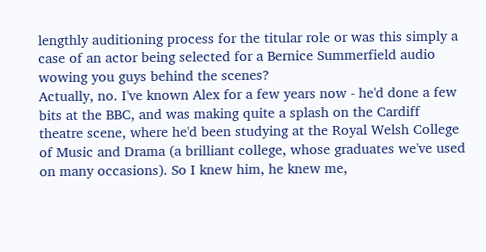lengthly auditioning process for the titular role or was this simply a case of an actor being selected for a Bernice Summerfield audio wowing you guys behind the scenes?
Actually, no. I've known Alex for a few years now - he'd done a few bits at the BBC, and was making quite a splash on the Cardiff theatre scene, where he'd been studying at the Royal Welsh College of Music and Drama (a brilliant college, whose graduates we've used on many occasions). So I knew him, he knew me,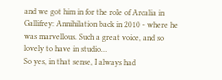and we got him in for the role of Arcalia in Gallifrey: Annihilation back in 2010 - where he was marvellous. Such a great voice, and so lovely to have in studio…
So yes, in that sense, I always had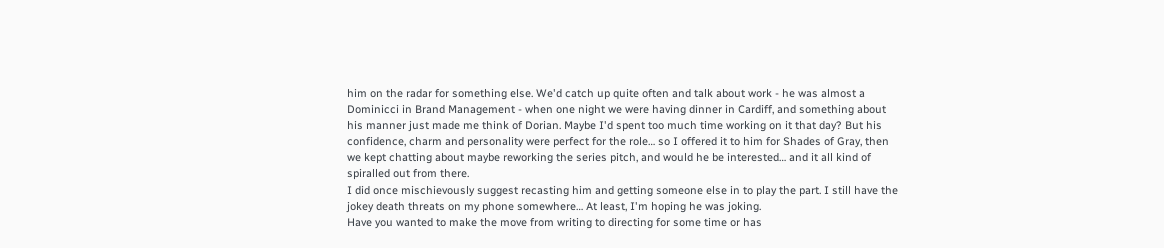him on the radar for something else. We'd catch up quite often and talk about work - he was almost a Dominicci in Brand Management - when one night we were having dinner in Cardiff, and something about his manner just made me think of Dorian. Maybe I'd spent too much time working on it that day? But his confidence, charm and personality were perfect for the role… so I offered it to him for Shades of Gray, then we kept chatting about maybe reworking the series pitch, and would he be interested… and it all kind of spiralled out from there.
I did once mischievously suggest recasting him and getting someone else in to play the part. I still have the jokey death threats on my phone somewhere… At least, I'm hoping he was joking.
Have you wanted to make the move from writing to directing for some time or has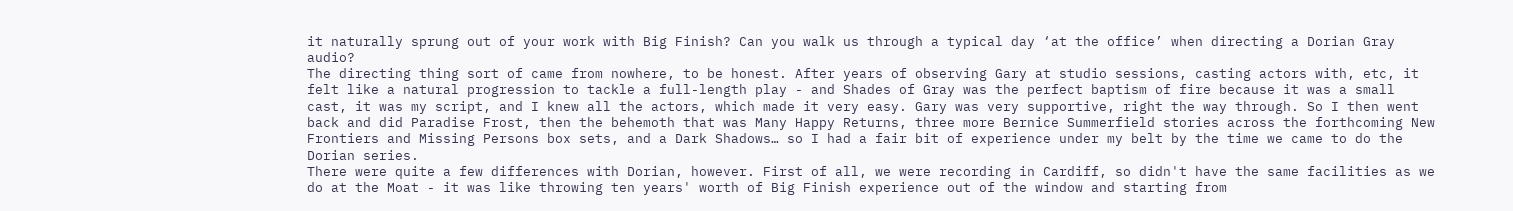it naturally sprung out of your work with Big Finish? Can you walk us through a typical day ‘at the office’ when directing a Dorian Gray audio?
The directing thing sort of came from nowhere, to be honest. After years of observing Gary at studio sessions, casting actors with, etc, it felt like a natural progression to tackle a full-length play - and Shades of Gray was the perfect baptism of fire because it was a small cast, it was my script, and I knew all the actors, which made it very easy. Gary was very supportive, right the way through. So I then went back and did Paradise Frost, then the behemoth that was Many Happy Returns, three more Bernice Summerfield stories across the forthcoming New Frontiers and Missing Persons box sets, and a Dark Shadows… so I had a fair bit of experience under my belt by the time we came to do the Dorian series.
There were quite a few differences with Dorian, however. First of all, we were recording in Cardiff, so didn't have the same facilities as we do at the Moat - it was like throwing ten years' worth of Big Finish experience out of the window and starting from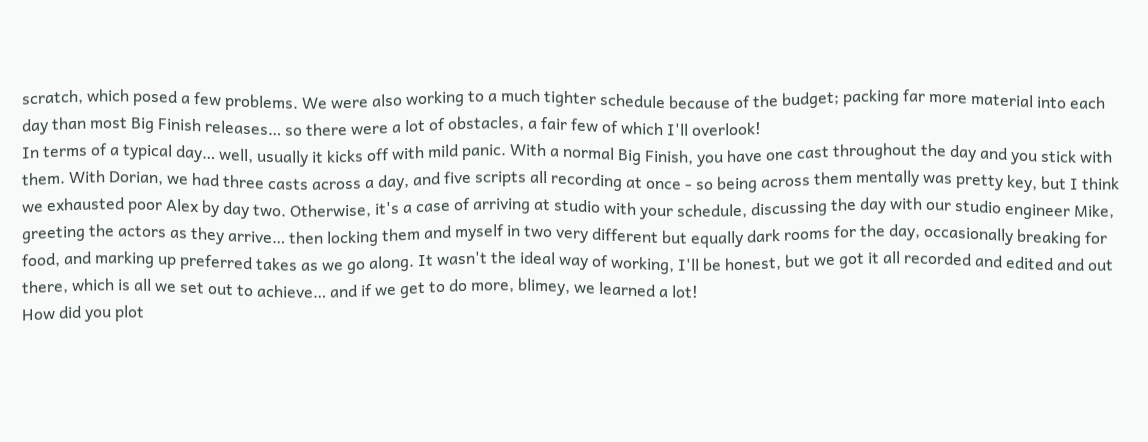scratch, which posed a few problems. We were also working to a much tighter schedule because of the budget; packing far more material into each day than most Big Finish releases… so there were a lot of obstacles, a fair few of which I'll overlook!
In terms of a typical day… well, usually it kicks off with mild panic. With a normal Big Finish, you have one cast throughout the day and you stick with them. With Dorian, we had three casts across a day, and five scripts all recording at once - so being across them mentally was pretty key, but I think we exhausted poor Alex by day two. Otherwise, it's a case of arriving at studio with your schedule, discussing the day with our studio engineer Mike, greeting the actors as they arrive… then locking them and myself in two very different but equally dark rooms for the day, occasionally breaking for food, and marking up preferred takes as we go along. It wasn't the ideal way of working, I'll be honest, but we got it all recorded and edited and out there, which is all we set out to achieve… and if we get to do more, blimey, we learned a lot!
How did you plot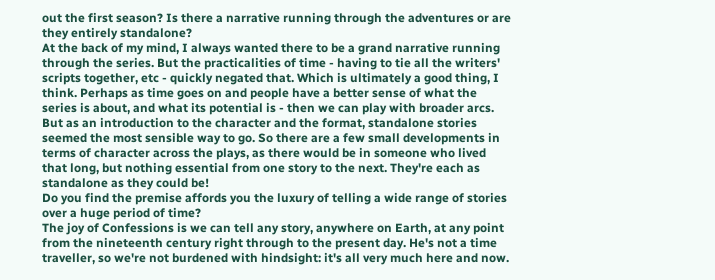out the first season? Is there a narrative running through the adventures or are they entirely standalone?
At the back of my mind, I always wanted there to be a grand narrative running through the series. But the practicalities of time - having to tie all the writers' scripts together, etc - quickly negated that. Which is ultimately a good thing, I think. Perhaps as time goes on and people have a better sense of what the series is about, and what its potential is - then we can play with broader arcs. But as an introduction to the character and the format, standalone stories seemed the most sensible way to go. So there are a few small developments in terms of character across the plays, as there would be in someone who lived that long, but nothing essential from one story to the next. They're each as standalone as they could be!
Do you find the premise affords you the luxury of telling a wide range of stories over a huge period of time?
The joy of Confessions is we can tell any story, anywhere on Earth, at any point from the nineteenth century right through to the present day. He's not a time traveller, so we're not burdened with hindsight: it's all very much here and now.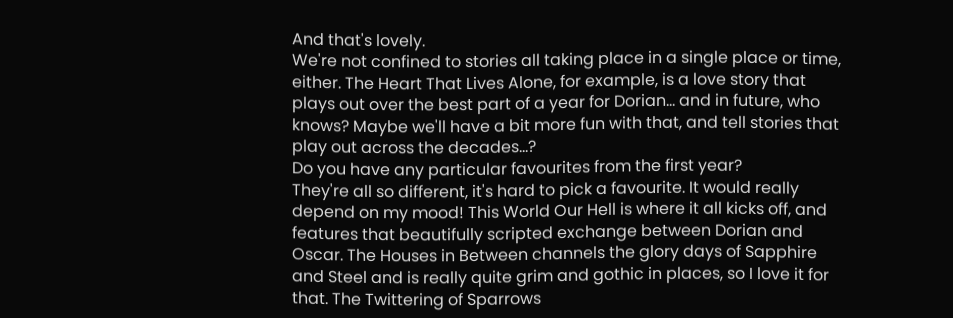And that's lovely.
We're not confined to stories all taking place in a single place or time, either. The Heart That Lives Alone, for example, is a love story that plays out over the best part of a year for Dorian… and in future, who knows? Maybe we'll have a bit more fun with that, and tell stories that play out across the decades…?
Do you have any particular favourites from the first year?
They're all so different, it's hard to pick a favourite. It would really depend on my mood! This World Our Hell is where it all kicks off, and features that beautifully scripted exchange between Dorian and Oscar. The Houses in Between channels the glory days of Sapphire and Steel and is really quite grim and gothic in places, so I love it for that. The Twittering of Sparrows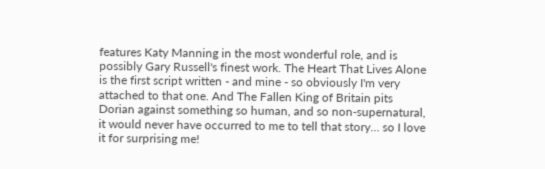features Katy Manning in the most wonderful role, and is possibly Gary Russell's finest work. The Heart That Lives Alone is the first script written - and mine - so obviously I'm very attached to that one. And The Fallen King of Britain pits Dorian against something so human, and so non-supernatural, it would never have occurred to me to tell that story… so I love it for surprising me!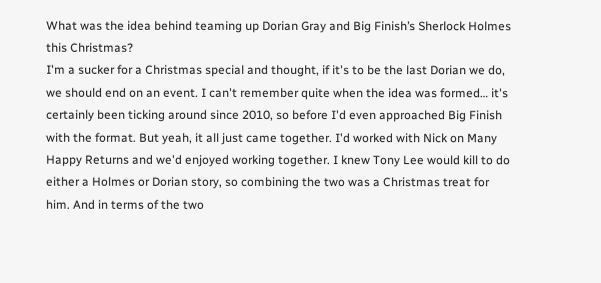What was the idea behind teaming up Dorian Gray and Big Finish’s Sherlock Holmes this Christmas?
I'm a sucker for a Christmas special and thought, if it's to be the last Dorian we do, we should end on an event. I can't remember quite when the idea was formed… it's certainly been ticking around since 2010, so before I'd even approached Big Finish with the format. But yeah, it all just came together. I'd worked with Nick on Many Happy Returns and we'd enjoyed working together. I knew Tony Lee would kill to do either a Holmes or Dorian story, so combining the two was a Christmas treat for him. And in terms of the two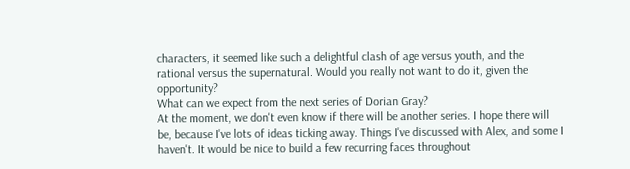characters, it seemed like such a delightful clash of age versus youth, and the rational versus the supernatural. Would you really not want to do it, given the opportunity?
What can we expect from the next series of Dorian Gray?
At the moment, we don't even know if there will be another series. I hope there will be, because I've lots of ideas ticking away. Things I've discussed with Alex, and some I haven't. It would be nice to build a few recurring faces throughout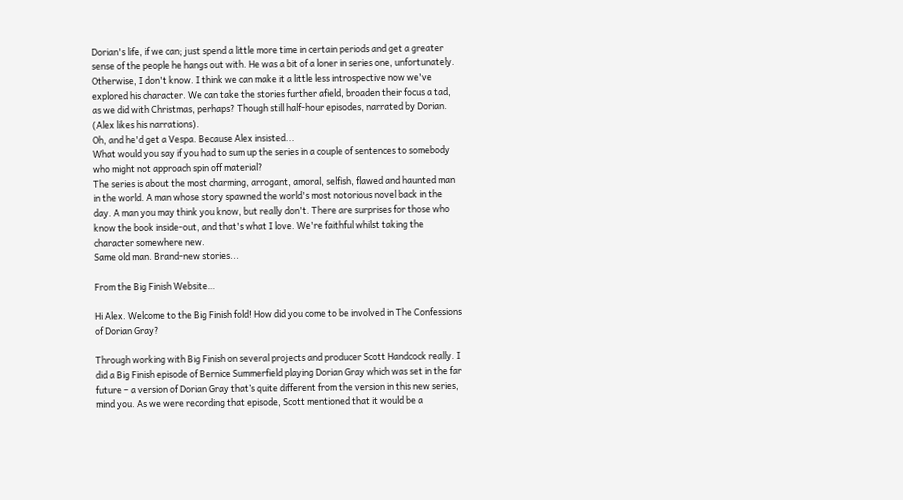Dorian's life, if we can; just spend a little more time in certain periods and get a greater sense of the people he hangs out with. He was a bit of a loner in series one, unfortunately. Otherwise, I don't know. I think we can make it a little less introspective now we've explored his character. We can take the stories further afield, broaden their focus a tad, as we did with Christmas, perhaps? Though still half-hour episodes, narrated by Dorian. (Alex likes his narrations).
Oh, and he'd get a Vespa. Because Alex insisted...
What would you say if you had to sum up the series in a couple of sentences to somebody who might not approach spin off material?
The series is about the most charming, arrogant, amoral, selfish, flawed and haunted man in the world. A man whose story spawned the world's most notorious novel back in the day. A man you may think you know, but really don't. There are surprises for those who know the book inside-out, and that's what I love. We're faithful whilst taking the character somewhere new.
Same old man. Brand-new stories...

From the Big Finish Website…

Hi Alex. Welcome to the Big Finish fold! How did you come to be involved in The Confessions of Dorian Gray?

Through working with Big Finish on several projects and producer Scott Handcock really. I did a Big Finish episode of Bernice Summerfield playing Dorian Gray which was set in the far future – a version of Dorian Gray that’s quite different from the version in this new series, mind you. As we were recording that episode, Scott mentioned that it would be a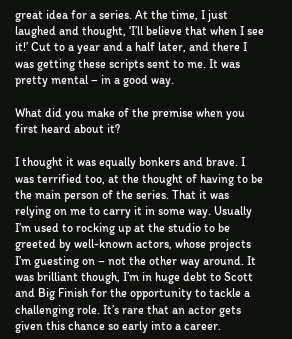great idea for a series. At the time, I just laughed and thought, ‘I’ll believe that when I see it!’ Cut to a year and a half later, and there I was getting these scripts sent to me. It was pretty mental – in a good way.

What did you make of the premise when you first heard about it?

I thought it was equally bonkers and brave. I was terrified too, at the thought of having to be the main person of the series. That it was relying on me to carry it in some way. Usually I’m used to rocking up at the studio to be greeted by well-known actors, whose projects I’m guesting on – not the other way around. It was brilliant though, I’m in huge debt to Scott and Big Finish for the opportunity to tackle a challenging role. It’s rare that an actor gets given this chance so early into a career.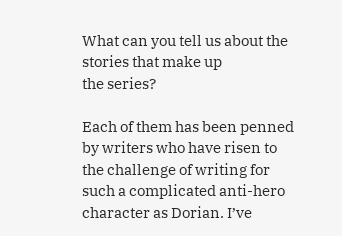What can you tell us about the stories that make up
the series?

Each of them has been penned by writers who have risen to the challenge of writing for such a complicated anti-hero character as Dorian. I’ve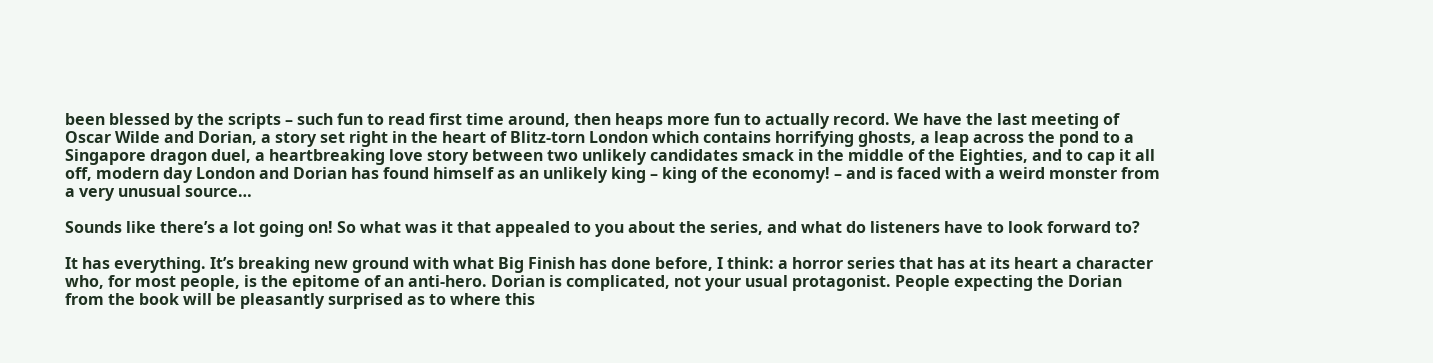been blessed by the scripts – such fun to read first time around, then heaps more fun to actually record. We have the last meeting of Oscar Wilde and Dorian, a story set right in the heart of Blitz-torn London which contains horrifying ghosts, a leap across the pond to a Singapore dragon duel, a heartbreaking love story between two unlikely candidates smack in the middle of the Eighties, and to cap it all off, modern day London and Dorian has found himself as an unlikely king – king of the economy! – and is faced with a weird monster from a very unusual source…

Sounds like there’s a lot going on! So what was it that appealed to you about the series, and what do listeners have to look forward to?

It has everything. It’s breaking new ground with what Big Finish has done before, I think: a horror series that has at its heart a character who, for most people, is the epitome of an anti-hero. Dorian is complicated, not your usual protagonist. People expecting the Dorian from the book will be pleasantly surprised as to where this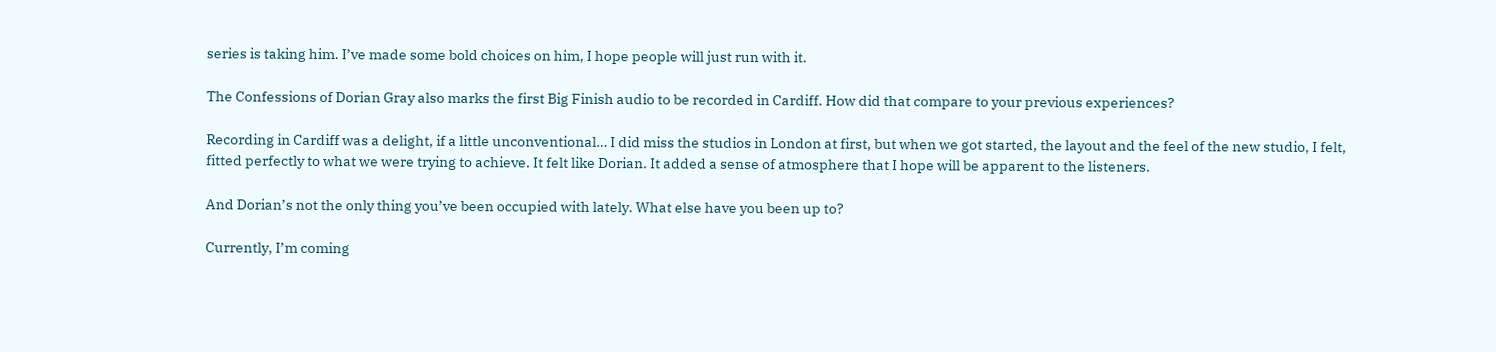series is taking him. I’ve made some bold choices on him, I hope people will just run with it.

The Confessions of Dorian Gray also marks the first Big Finish audio to be recorded in Cardiff. How did that compare to your previous experiences?

Recording in Cardiff was a delight, if a little unconventional… I did miss the studios in London at first, but when we got started, the layout and the feel of the new studio, I felt, fitted perfectly to what we were trying to achieve. It felt like Dorian. It added a sense of atmosphere that I hope will be apparent to the listeners.

And Dorian’s not the only thing you’ve been occupied with lately. What else have you been up to?

Currently, I’m coming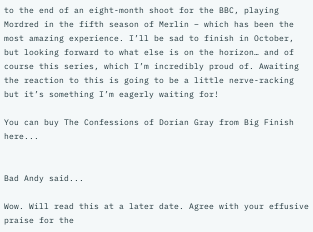to the end of an eight-month shoot for the BBC, playing Mordred in the fifth season of Merlin – which has been the most amazing experience. I’ll be sad to finish in October, but looking forward to what else is on the horizon… and of course this series, which I’m incredibly proud of. Awaiting the reaction to this is going to be a little nerve-racking but it’s something I’m eagerly waiting for!

You can buy The Confessions of Dorian Gray from Big Finish here...


Bad Andy said...

Wow. Will read this at a later date. Agree with your effusive praise for the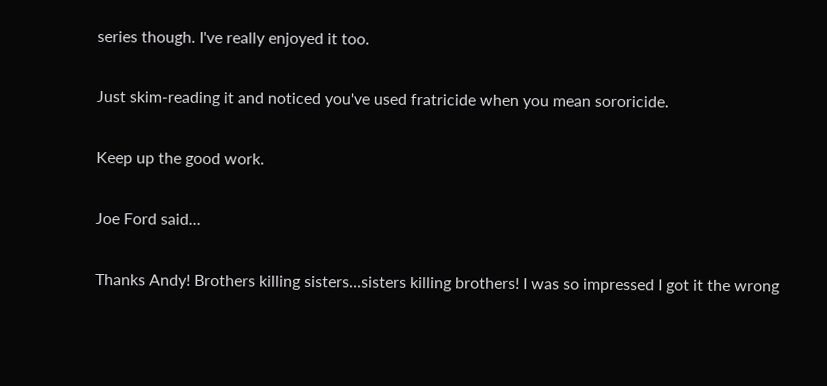series though. I've really enjoyed it too.

Just skim-reading it and noticed you've used fratricide when you mean sororicide.

Keep up the good work.

Joe Ford said...

Thanks Andy! Brothers killing sisters...sisters killing brothers! I was so impressed I got it the wrong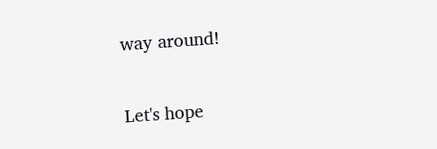way around!

Let's hope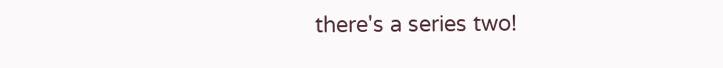there's a series two!